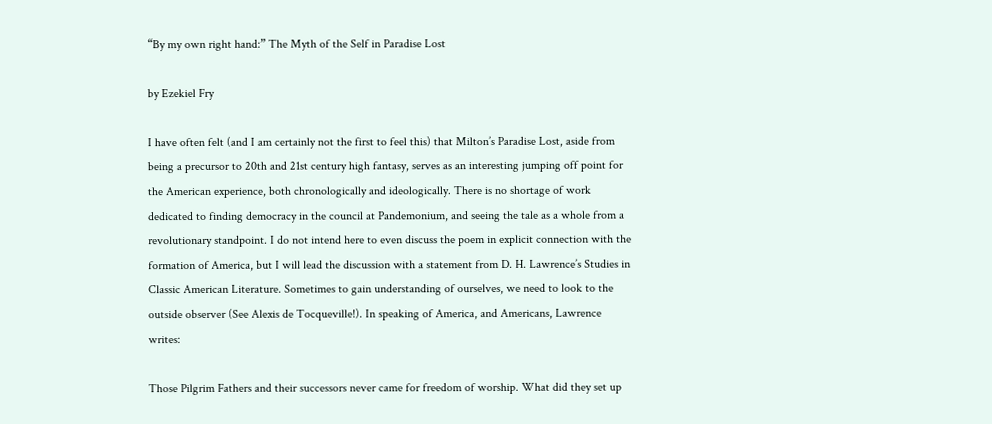“By my own right hand:” The Myth of the Self in Paradise Lost

by Ezekiel Fry

I have often felt (and I am certainly not the first to feel this) that Milton’s Paradise Lost, aside from being a precursor to 20th and 21st century high fantasy, serves as an interesting jumping off point for the American experience, both chronologically and ideologically. There is no shortage of work dedicated to finding democracy in the council at Pandemonium, and seeing the tale as a whole from a revolutionary standpoint. I do not intend here to even discuss the poem in explicit connection with the formation of America, but I will lead the discussion with a statement from D. H. Lawrence’s Studies in Classic American Literature. Sometimes to gain understanding of ourselves, we need to look to the outside observer (See Alexis de Tocqueville!). In speaking of America, and Americans, Lawrence writes:

Those Pilgrim Fathers and their successors never came for freedom of worship. What did they set up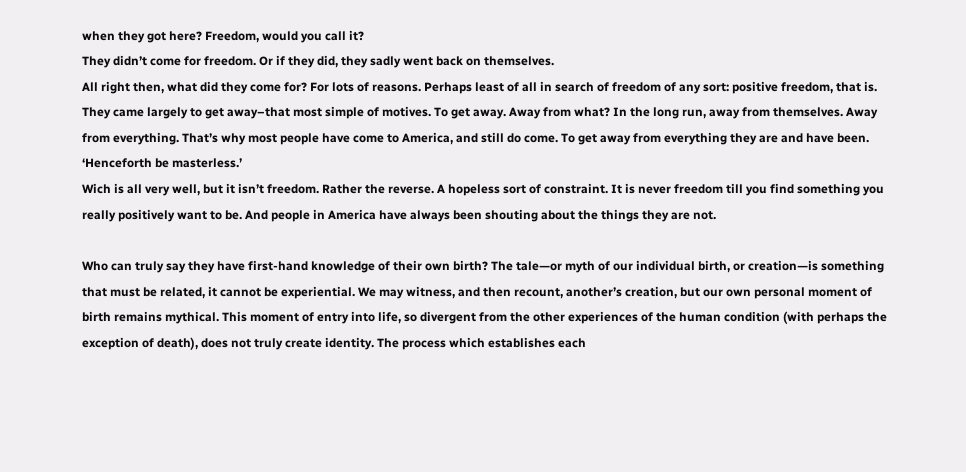when they got here? Freedom, would you call it?
They didn’t come for freedom. Or if they did, they sadly went back on themselves.
All right then, what did they come for? For lots of reasons. Perhaps least of all in search of freedom of any sort: positive freedom, that is.
They came largely to get away–that most simple of motives. To get away. Away from what? In the long run, away from themselves. Away from everything. That’s why most people have come to America, and still do come. To get away from everything they are and have been.
‘Henceforth be masterless.’
Wich is all very well, but it isn’t freedom. Rather the reverse. A hopeless sort of constraint. It is never freedom till you find something you really positively want to be. And people in America have always been shouting about the things they are not.

Who can truly say they have first-hand knowledge of their own birth? The tale—or myth of our individual birth, or creation—is something that must be related, it cannot be experiential. We may witness, and then recount, another’s creation, but our own personal moment of birth remains mythical. This moment of entry into life, so divergent from the other experiences of the human condition (with perhaps the exception of death), does not truly create identity. The process which establishes each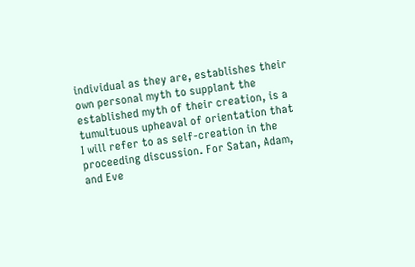individual as they are, establishes their own personal myth to supplant the established myth of their creation, is a tumultuous upheaval of orientation that I will refer to as self-creation in the proceeding discussion. For Satan, Adam, and Eve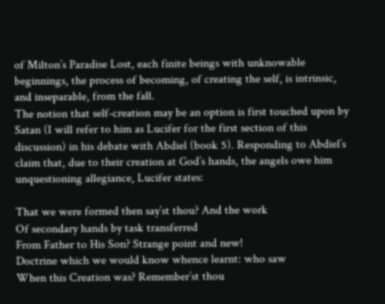of Milton’s Paradise Lost, each finite beings with unknowable beginnings, the process of becoming, of creating the self, is intrinsic, and inseparable, from the fall.
The notion that self-creation may be an option is first touched upon by Satan (I will refer to him as Lucifer for the first section of this discussion) in his debate with Abdiel (book 5). Responding to Abdiel’s claim that, due to their creation at God’s hands, the angels owe him unquestioning allegiance, Lucifer states:

That we were formed then say’st thou? And the work
Of secondary hands by task transferred
From Father to His Son? Strange point and new!
Doctrine which we would know whence learnt: who saw
When this Creation was? Remember’st thou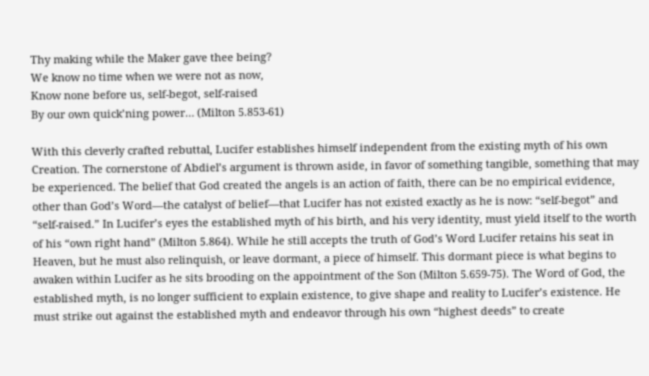Thy making while the Maker gave thee being?
We know no time when we were not as now,
Know none before us, self-begot, self-raised
By our own quick’ning power… (Milton 5.853-61)

With this cleverly crafted rebuttal, Lucifer establishes himself independent from the existing myth of his own Creation. The cornerstone of Abdiel’s argument is thrown aside, in favor of something tangible, something that may be experienced. The belief that God created the angels is an action of faith, there can be no empirical evidence, other than God’s Word—the catalyst of belief—that Lucifer has not existed exactly as he is now: “self-begot” and “self-raised.” In Lucifer’s eyes the established myth of his birth, and his very identity, must yield itself to the worth of his “own right hand” (Milton 5.864). While he still accepts the truth of God’s Word Lucifer retains his seat in Heaven, but he must also relinquish, or leave dormant, a piece of himself. This dormant piece is what begins to awaken within Lucifer as he sits brooding on the appointment of the Son (Milton 5.659-75). The Word of God, the established myth, is no longer sufficient to explain existence, to give shape and reality to Lucifer’s existence. He must strike out against the established myth and endeavor through his own “highest deeds” to create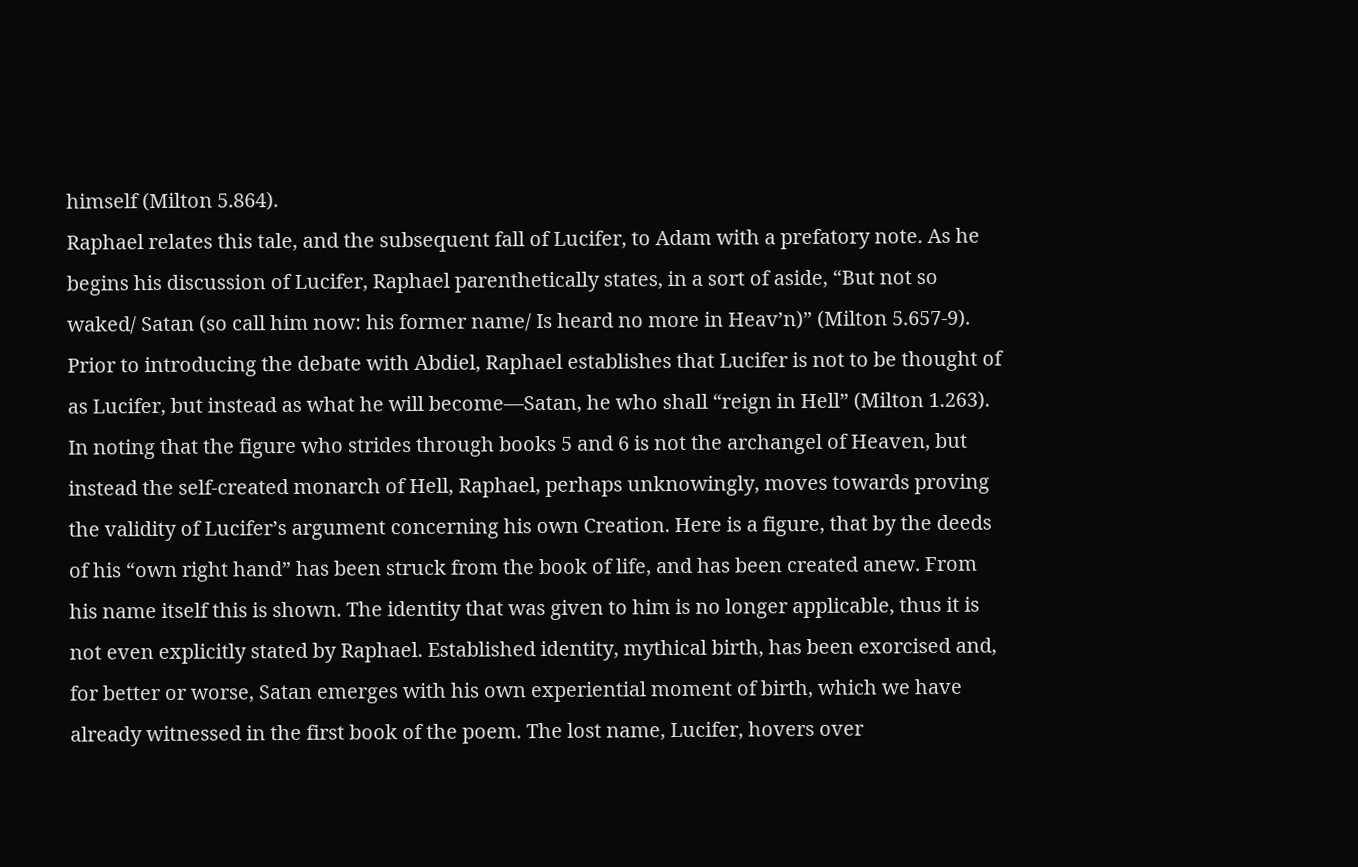himself (Milton 5.864).
Raphael relates this tale, and the subsequent fall of Lucifer, to Adam with a prefatory note. As he begins his discussion of Lucifer, Raphael parenthetically states, in a sort of aside, “But not so waked/ Satan (so call him now: his former name/ Is heard no more in Heav’n)” (Milton 5.657-9). Prior to introducing the debate with Abdiel, Raphael establishes that Lucifer is not to be thought of as Lucifer, but instead as what he will become—Satan, he who shall “reign in Hell” (Milton 1.263). In noting that the figure who strides through books 5 and 6 is not the archangel of Heaven, but instead the self-created monarch of Hell, Raphael, perhaps unknowingly, moves towards proving the validity of Lucifer’s argument concerning his own Creation. Here is a figure, that by the deeds of his “own right hand” has been struck from the book of life, and has been created anew. From his name itself this is shown. The identity that was given to him is no longer applicable, thus it is not even explicitly stated by Raphael. Established identity, mythical birth, has been exorcised and, for better or worse, Satan emerges with his own experiential moment of birth, which we have already witnessed in the first book of the poem. The lost name, Lucifer, hovers over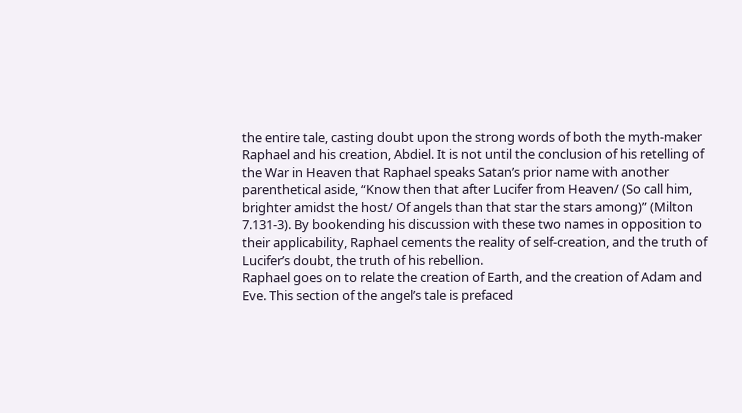the entire tale, casting doubt upon the strong words of both the myth-maker Raphael and his creation, Abdiel. It is not until the conclusion of his retelling of the War in Heaven that Raphael speaks Satan’s prior name with another parenthetical aside, “Know then that after Lucifer from Heaven/ (So call him, brighter amidst the host/ Of angels than that star the stars among)” (Milton 7.131-3). By bookending his discussion with these two names in opposition to their applicability, Raphael cements the reality of self-creation, and the truth of Lucifer’s doubt, the truth of his rebellion.
Raphael goes on to relate the creation of Earth, and the creation of Adam and Eve. This section of the angel’s tale is prefaced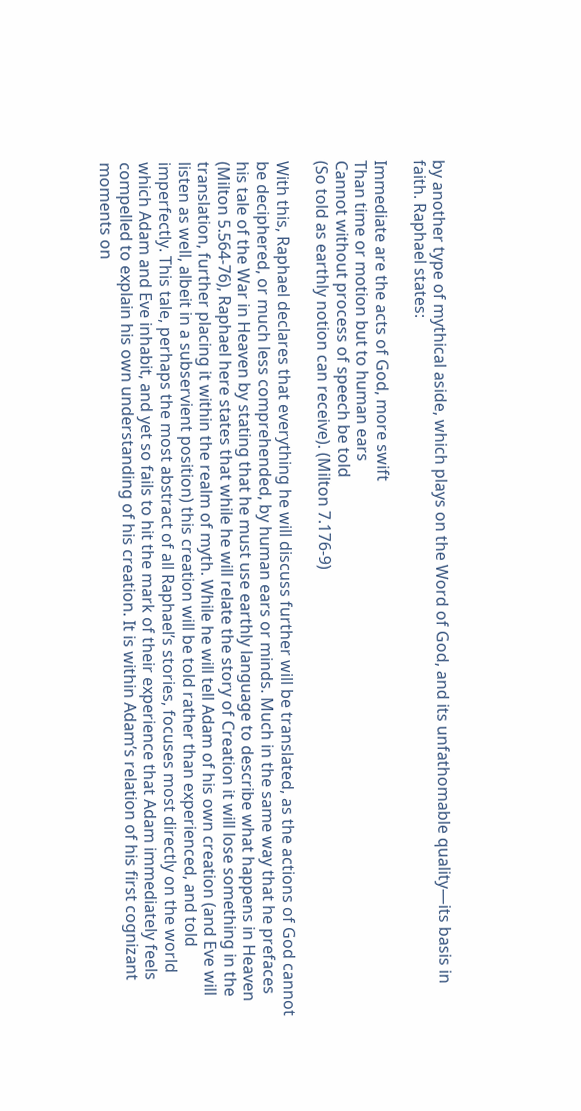by another type of mythical aside, which plays on the Word of God, and its unfathomable quality—its basis in faith. Raphael states:

Immediate are the acts of God, more swift
Than time or motion but to human ears
Cannot without process of speech be told
(So told as earthly notion can receive). (Milton 7.176-9)

With this, Raphael declares that everything he will discuss further will be translated, as the actions of God cannot be deciphered, or much less comprehended, by human ears or minds. Much in the same way that he prefaces his tale of the War in Heaven by stating that he must use earthly language to describe what happens in Heaven (Milton 5.564-76), Raphael here states that while he will relate the story of Creation it will lose something in the translation, further placing it within the realm of myth. While he will tell Adam of his own creation (and Eve will listen as well, albeit in a subservient position) this creation will be told rather than experienced, and told imperfectly. This tale, perhaps the most abstract of all Raphael’s stories, focuses most directly on the world which Adam and Eve inhabit, and yet so fails to hit the mark of their experience that Adam immediately feels compelled to explain his own understanding of his creation. It is within Adam’s relation of his first cognizant moments on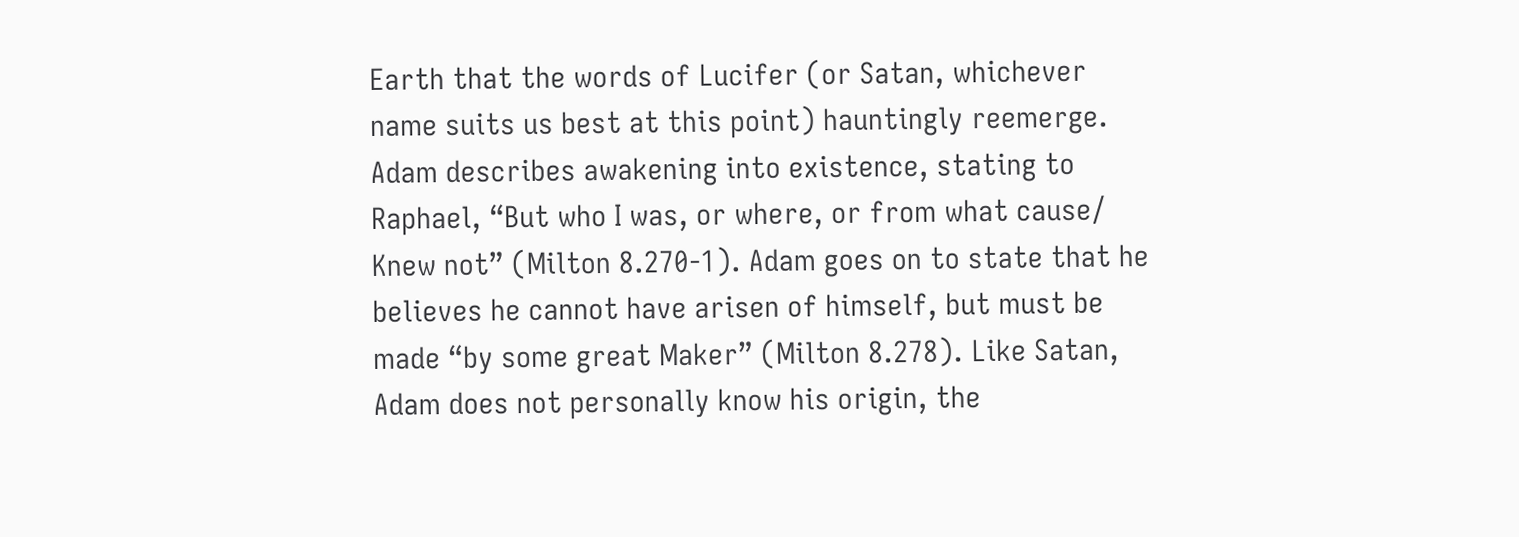Earth that the words of Lucifer (or Satan, whichever name suits us best at this point) hauntingly reemerge. Adam describes awakening into existence, stating to Raphael, “But who I was, or where, or from what cause/ Knew not” (Milton 8.270-1). Adam goes on to state that he believes he cannot have arisen of himself, but must be made “by some great Maker” (Milton 8.278). Like Satan, Adam does not personally know his origin, the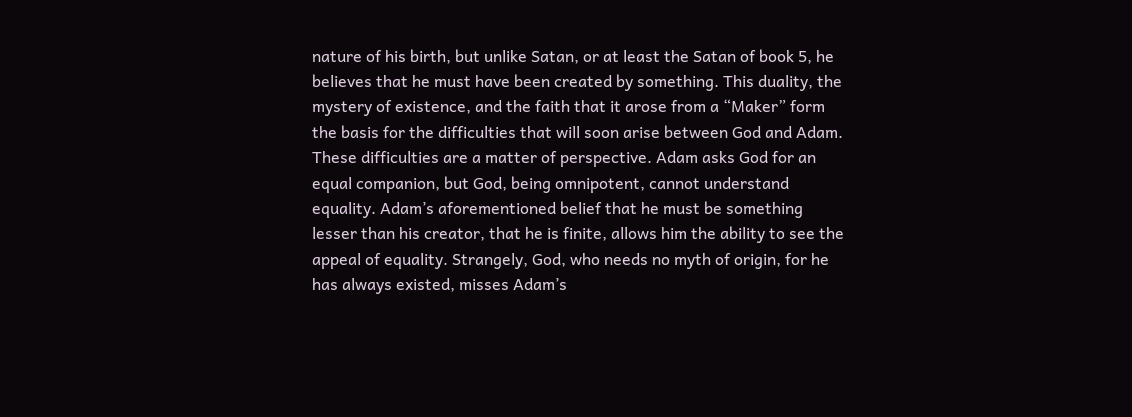nature of his birth, but unlike Satan, or at least the Satan of book 5, he believes that he must have been created by something. This duality, the mystery of existence, and the faith that it arose from a “Maker” form the basis for the difficulties that will soon arise between God and Adam.
These difficulties are a matter of perspective. Adam asks God for an equal companion, but God, being omnipotent, cannot understand equality. Adam’s aforementioned belief that he must be something lesser than his creator, that he is finite, allows him the ability to see the appeal of equality. Strangely, God, who needs no myth of origin, for he has always existed, misses Adam’s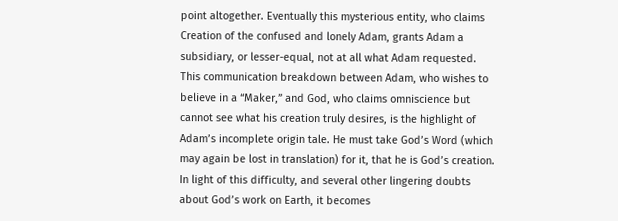point altogether. Eventually this mysterious entity, who claims Creation of the confused and lonely Adam, grants Adam a subsidiary, or lesser-equal, not at all what Adam requested. This communication breakdown between Adam, who wishes to believe in a “Maker,” and God, who claims omniscience but cannot see what his creation truly desires, is the highlight of Adam’s incomplete origin tale. He must take God’s Word (which may again be lost in translation) for it, that he is God’s creation. In light of this difficulty, and several other lingering doubts about God’s work on Earth, it becomes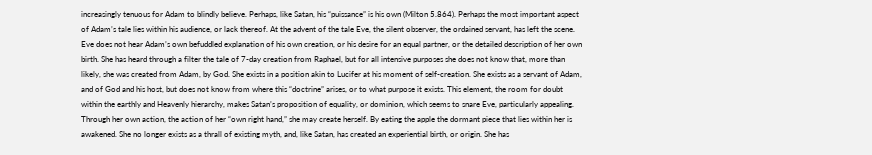increasingly tenuous for Adam to blindly believe. Perhaps, like Satan, his “puissance” is his own (Milton 5.864). Perhaps the most important aspect of Adam’s tale lies within his audience, or lack thereof. At the advent of the tale Eve, the silent observer, the ordained servant, has left the scene.
Eve does not hear Adam’s own befuddled explanation of his own creation, or his desire for an equal partner, or the detailed description of her own birth. She has heard through a filter the tale of 7-day creation from Raphael, but for all intensive purposes she does not know that, more than likely, she was created from Adam, by God. She exists in a position akin to Lucifer at his moment of self-creation. She exists as a servant of Adam, and of God and his host, but does not know from where this “doctrine” arises, or to what purpose it exists. This element, the room for doubt within the earthly and Heavenly hierarchy, makes Satan’s proposition of equality, or dominion, which seems to snare Eve, particularly appealing. Through her own action, the action of her “own right hand,” she may create herself. By eating the apple the dormant piece that lies within her is awakened. She no longer exists as a thrall of existing myth, and, like Satan, has created an experiential birth, or origin. She has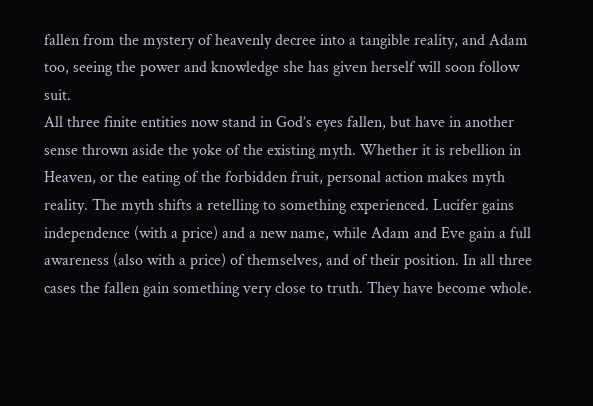fallen from the mystery of heavenly decree into a tangible reality, and Adam too, seeing the power and knowledge she has given herself will soon follow suit.
All three finite entities now stand in God’s eyes fallen, but have in another sense thrown aside the yoke of the existing myth. Whether it is rebellion in Heaven, or the eating of the forbidden fruit, personal action makes myth reality. The myth shifts a retelling to something experienced. Lucifer gains independence (with a price) and a new name, while Adam and Eve gain a full awareness (also with a price) of themselves, and of their position. In all three cases the fallen gain something very close to truth. They have become whole.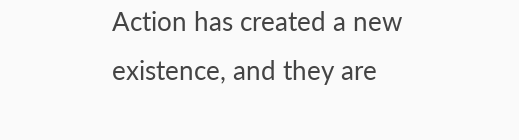Action has created a new existence, and they are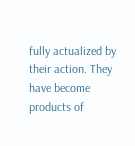fully actualized by their action. They have become products of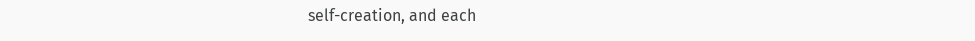self-creation, and each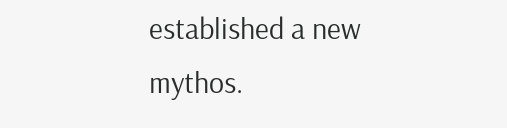established a new mythos.